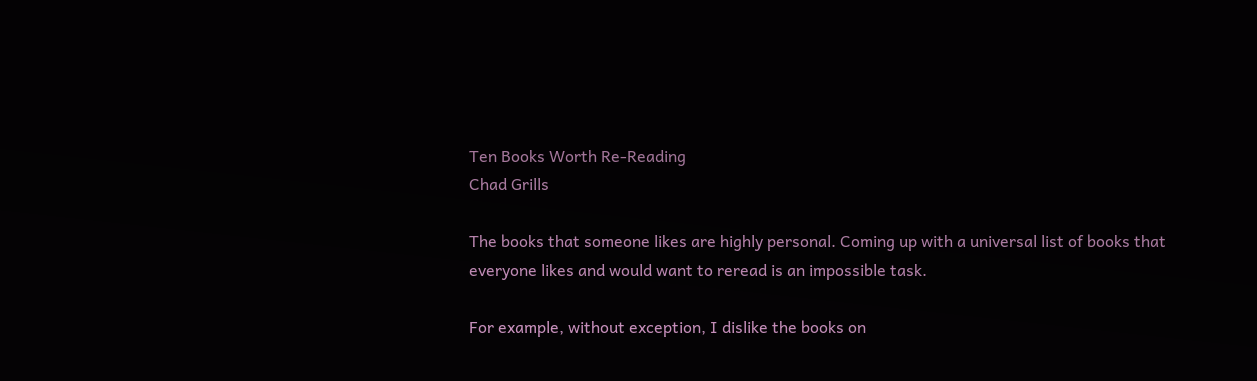Ten Books Worth Re-Reading
Chad Grills

The books that someone likes are highly personal. Coming up with a universal list of books that everyone likes and would want to reread is an impossible task.

For example, without exception, I dislike the books on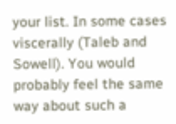your list. In some cases viscerally (Taleb and Sowell). You would probably feel the same way about such a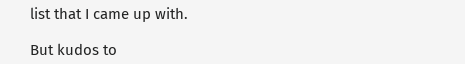list that I came up with.

But kudos to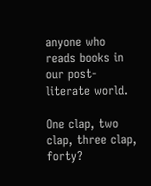anyone who reads books in our post-literate world.

One clap, two clap, three clap, forty?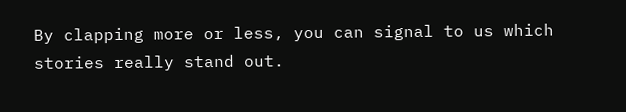By clapping more or less, you can signal to us which stories really stand out.